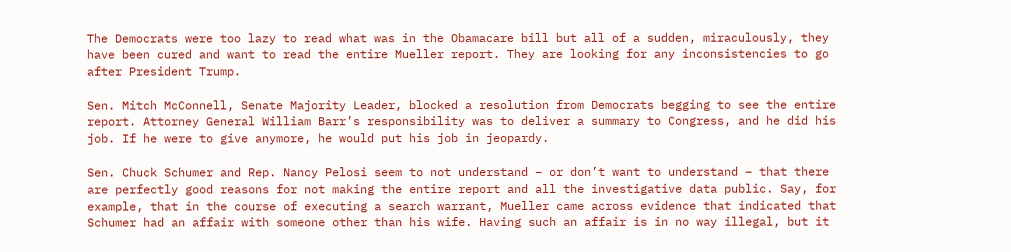The Democrats were too lazy to read what was in the Obamacare bill but all of a sudden, miraculously, they have been cured and want to read the entire Mueller report. They are looking for any inconsistencies to go after President Trump.

Sen. Mitch McConnell, Senate Majority Leader, blocked a resolution from Democrats begging to see the entire report. Attorney General William Barr’s responsibility was to deliver a summary to Congress, and he did his job. If he were to give anymore, he would put his job in jeopardy.

Sen. Chuck Schumer and Rep. Nancy Pelosi seem to not understand – or don’t want to understand – that there are perfectly good reasons for not making the entire report and all the investigative data public. Say, for example, that in the course of executing a search warrant, Mueller came across evidence that indicated that Schumer had an affair with someone other than his wife. Having such an affair is in no way illegal, but it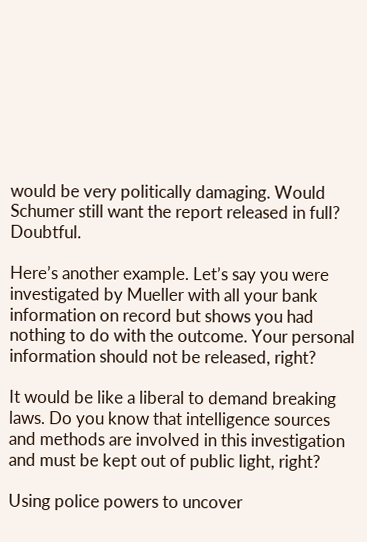would be very politically damaging. Would Schumer still want the report released in full? Doubtful.

Here’s another example. Let’s say you were investigated by Mueller with all your bank information on record but shows you had nothing to do with the outcome. Your personal information should not be released, right?

It would be like a liberal to demand breaking laws. Do you know that intelligence sources and methods are involved in this investigation and must be kept out of public light, right?

Using police powers to uncover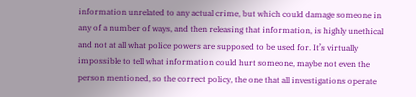information unrelated to any actual crime, but which could damage someone in any of a number of ways, and then releasing that information, is highly unethical and not at all what police powers are supposed to be used for. It’s virtually impossible to tell what information could hurt someone, maybe not even the person mentioned, so the correct policy, the one that all investigations operate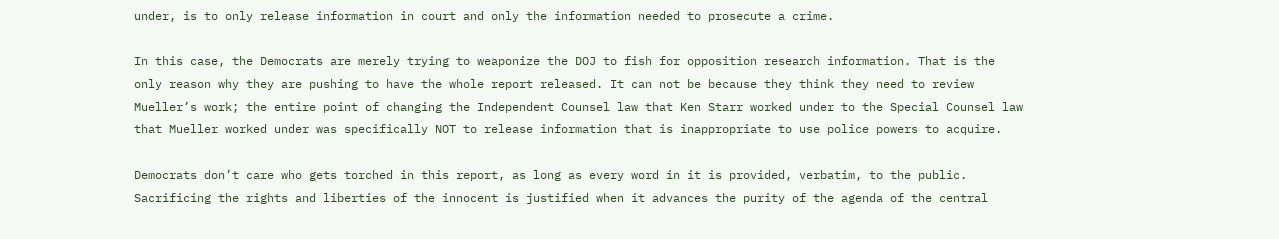under, is to only release information in court and only the information needed to prosecute a crime.

In this case, the Democrats are merely trying to weaponize the DOJ to fish for opposition research information. That is the only reason why they are pushing to have the whole report released. It can not be because they think they need to review Mueller’s work; the entire point of changing the Independent Counsel law that Ken Starr worked under to the Special Counsel law that Mueller worked under was specifically NOT to release information that is inappropriate to use police powers to acquire.

Democrats don’t care who gets torched in this report, as long as every word in it is provided, verbatim, to the public. Sacrificing the rights and liberties of the innocent is justified when it advances the purity of the agenda of the central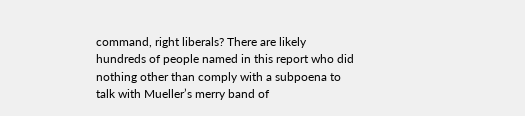command, right liberals? There are likely hundreds of people named in this report who did nothing other than comply with a subpoena to talk with Mueller’s merry band of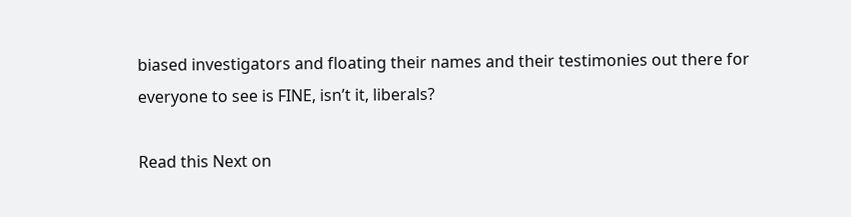biased investigators and floating their names and their testimonies out there for everyone to see is FINE, isn’t it, liberals?

Read this Next on